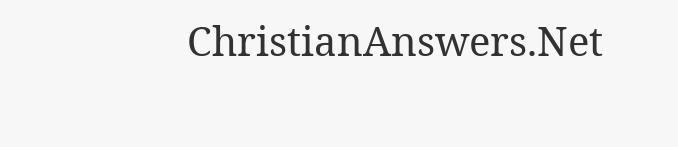ChristianAnswers.Net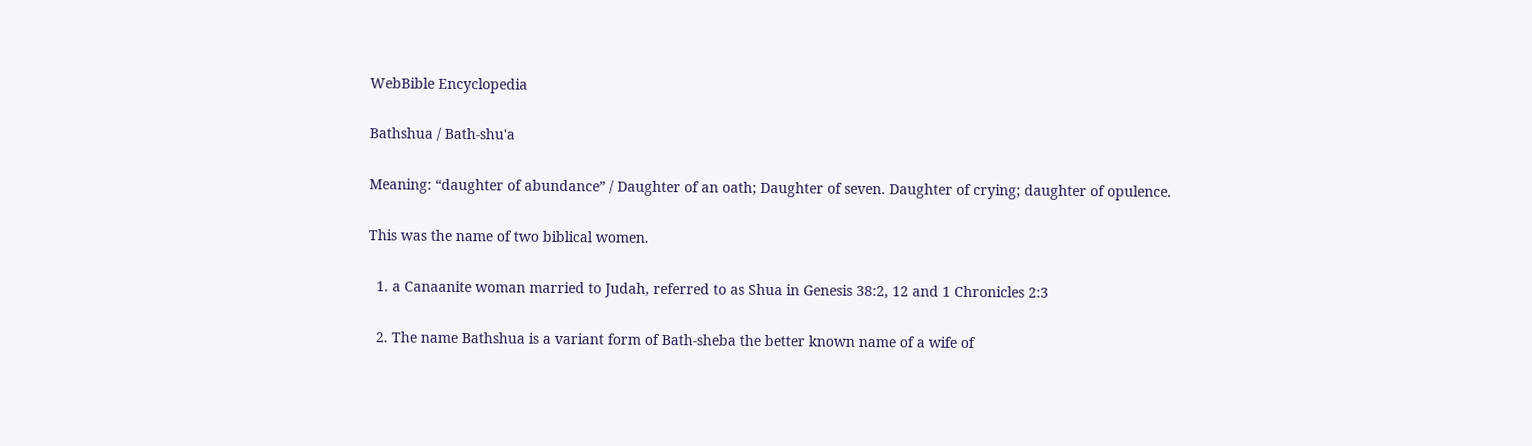WebBible Encyclopedia

Bathshua / Bath-shu'a

Meaning: “daughter of abundance” / Daughter of an oath; Daughter of seven. Daughter of crying; daughter of opulence.

This was the name of two biblical women.

  1. a Canaanite woman married to Judah, referred to as Shua in Genesis 38:2, 12 and 1 Chronicles 2:3

  2. The name Bathshua is a variant form of Bath-sheba the better known name of a wife of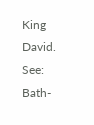King David. See: Bath-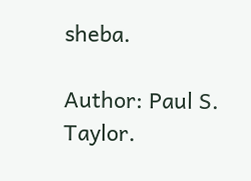sheba.

Author: Paul S. Taylor.